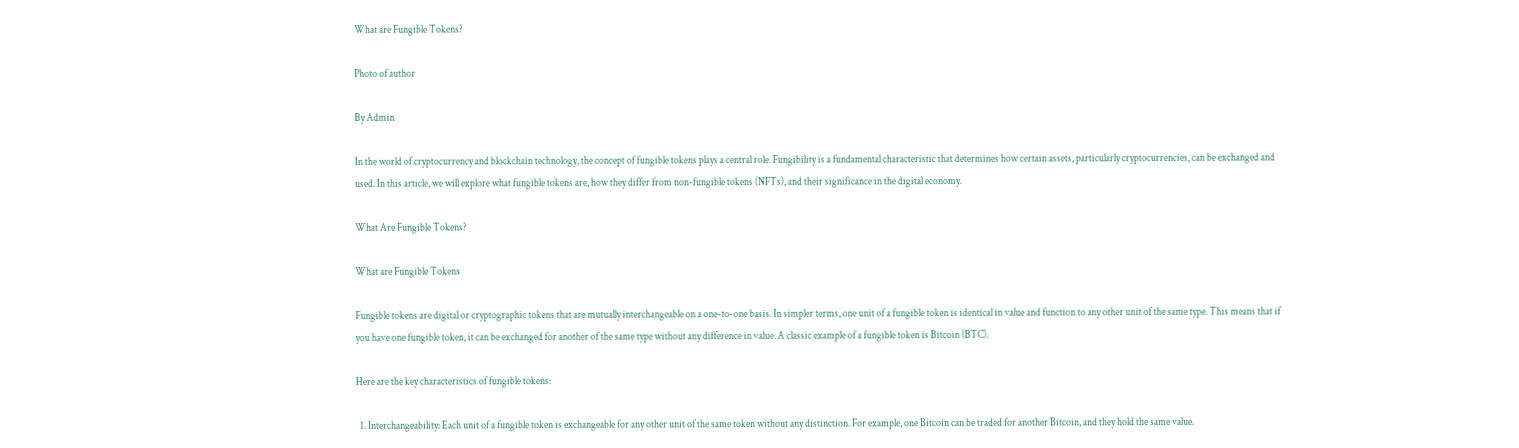What are Fungible Tokens?

Photo of author

By Admin

In the world of cryptocurrency and blockchain technology, the concept of fungible tokens plays a central role. Fungibility is a fundamental characteristic that determines how certain assets, particularly cryptocurrencies, can be exchanged and used. In this article, we will explore what fungible tokens are, how they differ from non-fungible tokens (NFTs), and their significance in the digital economy.

What Are Fungible Tokens?

What are Fungible Tokens

Fungible tokens are digital or cryptographic tokens that are mutually interchangeable on a one-to-one basis. In simpler terms, one unit of a fungible token is identical in value and function to any other unit of the same type. This means that if you have one fungible token, it can be exchanged for another of the same type without any difference in value. A classic example of a fungible token is Bitcoin (BTC).

Here are the key characteristics of fungible tokens:

  1. Interchangeability: Each unit of a fungible token is exchangeable for any other unit of the same token without any distinction. For example, one Bitcoin can be traded for another Bitcoin, and they hold the same value.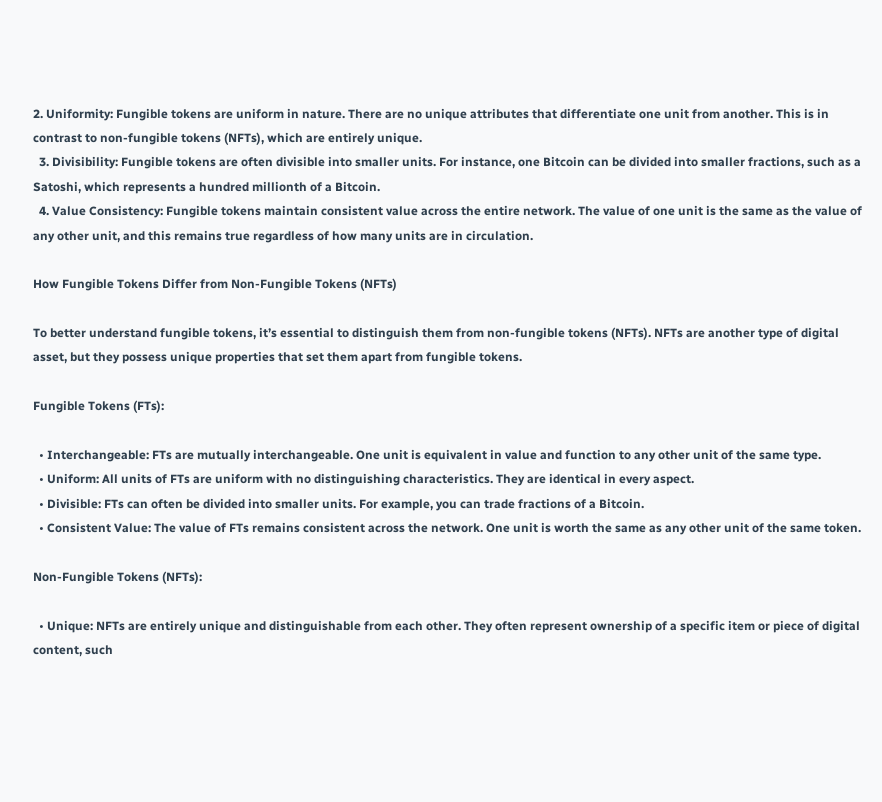2. Uniformity: Fungible tokens are uniform in nature. There are no unique attributes that differentiate one unit from another. This is in contrast to non-fungible tokens (NFTs), which are entirely unique.
  3. Divisibility: Fungible tokens are often divisible into smaller units. For instance, one Bitcoin can be divided into smaller fractions, such as a Satoshi, which represents a hundred millionth of a Bitcoin.
  4. Value Consistency: Fungible tokens maintain consistent value across the entire network. The value of one unit is the same as the value of any other unit, and this remains true regardless of how many units are in circulation.

How Fungible Tokens Differ from Non-Fungible Tokens (NFTs)

To better understand fungible tokens, it’s essential to distinguish them from non-fungible tokens (NFTs). NFTs are another type of digital asset, but they possess unique properties that set them apart from fungible tokens.

Fungible Tokens (FTs):

  • Interchangeable: FTs are mutually interchangeable. One unit is equivalent in value and function to any other unit of the same type.
  • Uniform: All units of FTs are uniform with no distinguishing characteristics. They are identical in every aspect.
  • Divisible: FTs can often be divided into smaller units. For example, you can trade fractions of a Bitcoin.
  • Consistent Value: The value of FTs remains consistent across the network. One unit is worth the same as any other unit of the same token.

Non-Fungible Tokens (NFTs):

  • Unique: NFTs are entirely unique and distinguishable from each other. They often represent ownership of a specific item or piece of digital content, such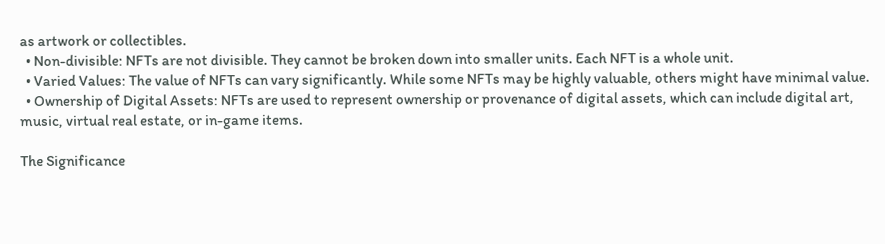as artwork or collectibles.
  • Non-divisible: NFTs are not divisible. They cannot be broken down into smaller units. Each NFT is a whole unit.
  • Varied Values: The value of NFTs can vary significantly. While some NFTs may be highly valuable, others might have minimal value.
  • Ownership of Digital Assets: NFTs are used to represent ownership or provenance of digital assets, which can include digital art, music, virtual real estate, or in-game items.

The Significance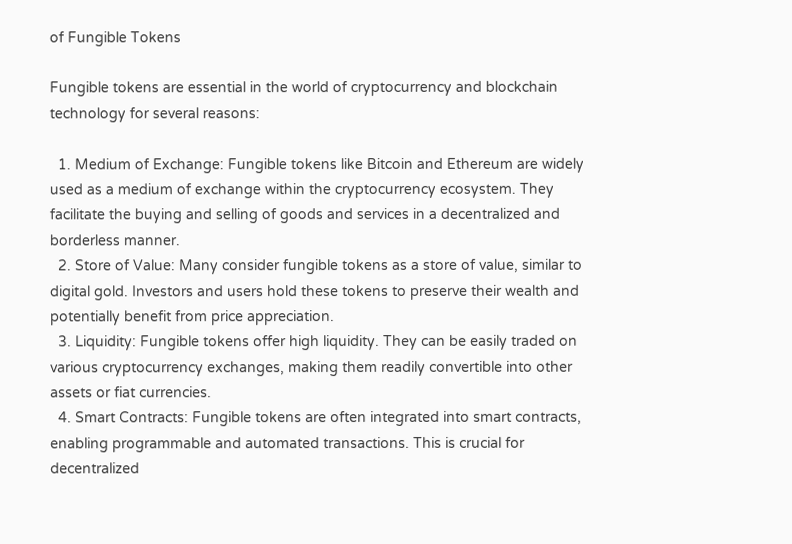of Fungible Tokens

Fungible tokens are essential in the world of cryptocurrency and blockchain technology for several reasons:

  1. Medium of Exchange: Fungible tokens like Bitcoin and Ethereum are widely used as a medium of exchange within the cryptocurrency ecosystem. They facilitate the buying and selling of goods and services in a decentralized and borderless manner.
  2. Store of Value: Many consider fungible tokens as a store of value, similar to digital gold. Investors and users hold these tokens to preserve their wealth and potentially benefit from price appreciation.
  3. Liquidity: Fungible tokens offer high liquidity. They can be easily traded on various cryptocurrency exchanges, making them readily convertible into other assets or fiat currencies.
  4. Smart Contracts: Fungible tokens are often integrated into smart contracts, enabling programmable and automated transactions. This is crucial for decentralized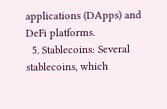applications (DApps) and DeFi platforms.
  5. Stablecoins: Several stablecoins, which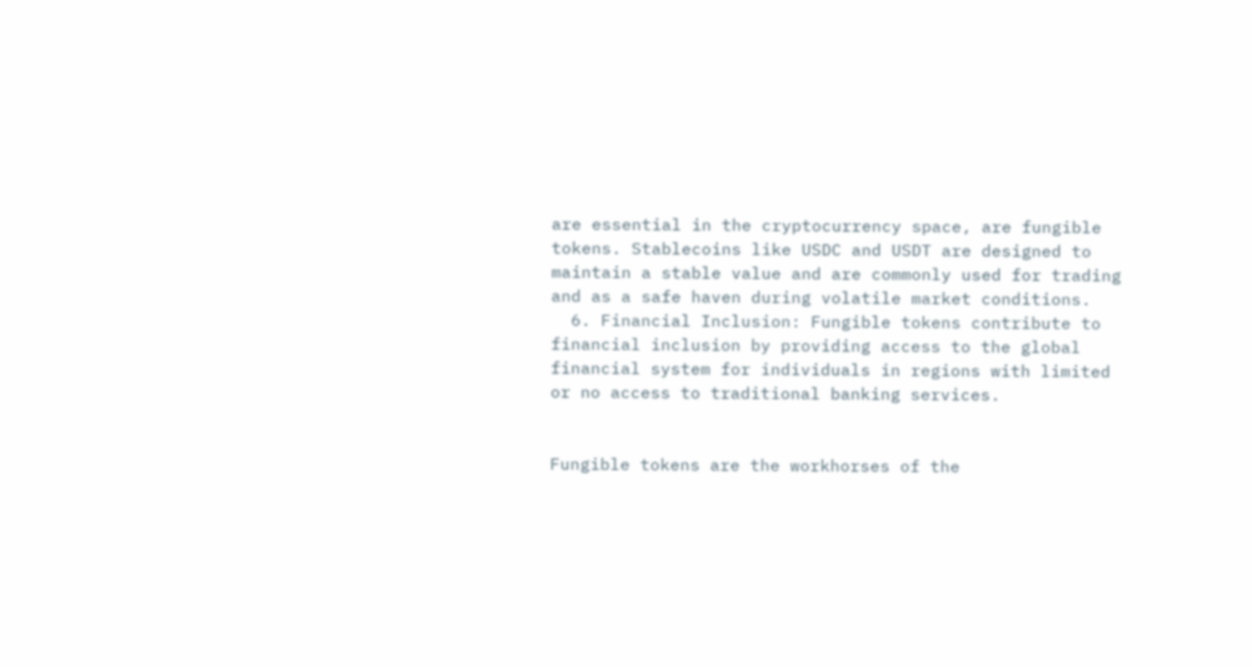are essential in the cryptocurrency space, are fungible tokens. Stablecoins like USDC and USDT are designed to maintain a stable value and are commonly used for trading and as a safe haven during volatile market conditions.
  6. Financial Inclusion: Fungible tokens contribute to financial inclusion by providing access to the global financial system for individuals in regions with limited or no access to traditional banking services.


Fungible tokens are the workhorses of the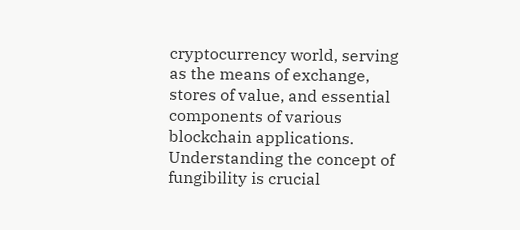cryptocurrency world, serving as the means of exchange, stores of value, and essential components of various blockchain applications. Understanding the concept of fungibility is crucial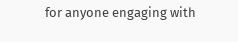for anyone engaging with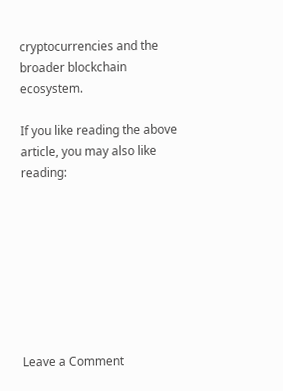cryptocurrencies and the broader blockchain ecosystem.

If you like reading the above article, you may also like reading:








Leave a Comment